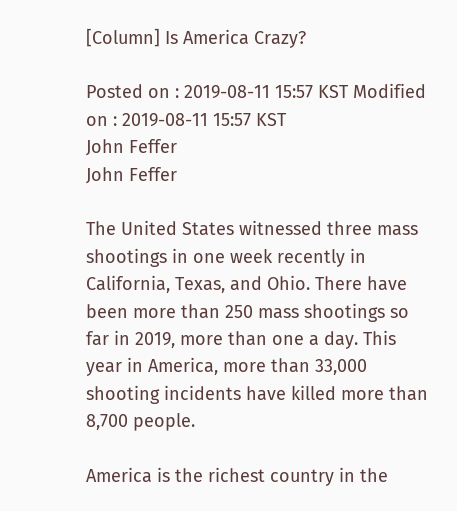[Column] Is America Crazy?

Posted on : 2019-08-11 15:57 KST Modified on : 2019-08-11 15:57 KST
John Feffer
John Feffer

The United States witnessed three mass shootings in one week recently in California, Texas, and Ohio. There have been more than 250 mass shootings so far in 2019, more than one a day. This year in America, more than 33,000 shooting incidents have killed more than 8,700 people.

America is the richest country in the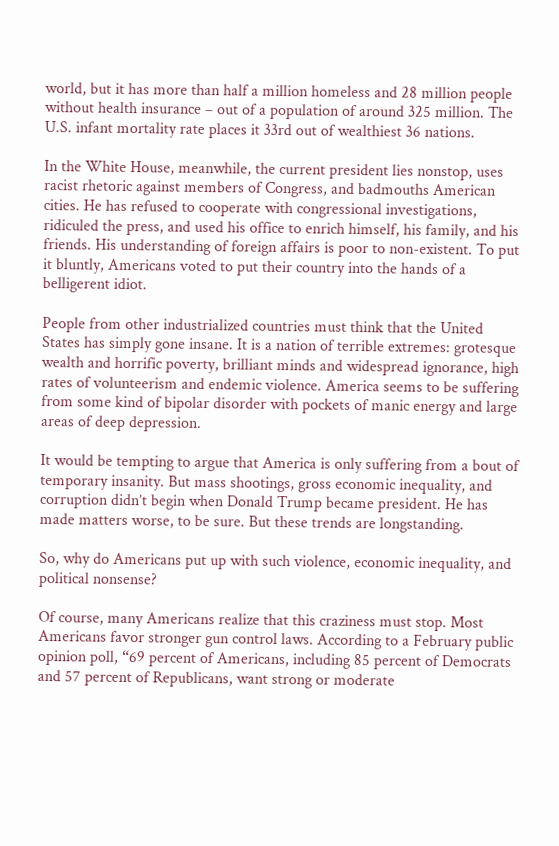world, but it has more than half a million homeless and 28 million people without health insurance – out of a population of around 325 million. The U.S. infant mortality rate places it 33rd out of wealthiest 36 nations.

In the White House, meanwhile, the current president lies nonstop, uses racist rhetoric against members of Congress, and badmouths American cities. He has refused to cooperate with congressional investigations, ridiculed the press, and used his office to enrich himself, his family, and his friends. His understanding of foreign affairs is poor to non-existent. To put it bluntly, Americans voted to put their country into the hands of a belligerent idiot.

People from other industrialized countries must think that the United States has simply gone insane. It is a nation of terrible extremes: grotesque wealth and horrific poverty, brilliant minds and widespread ignorance, high rates of volunteerism and endemic violence. America seems to be suffering from some kind of bipolar disorder with pockets of manic energy and large areas of deep depression.

It would be tempting to argue that America is only suffering from a bout of temporary insanity. But mass shootings, gross economic inequality, and corruption didn’t begin when Donald Trump became president. He has made matters worse, to be sure. But these trends are longstanding.

So, why do Americans put up with such violence, economic inequality, and political nonsense?

Of course, many Americans realize that this craziness must stop. Most Americans favor stronger gun control laws. According to a February public opinion poll, “69 percent of Americans, including 85 percent of Democrats and 57 percent of Republicans, want strong or moderate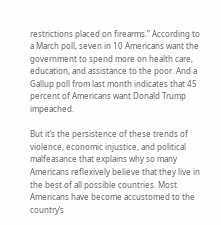restrictions placed on firearms.” According to a March poll, seven in 10 Americans want the government to spend more on health care, education, and assistance to the poor. And a Gallup poll from last month indicates that 45 percent of Americans want Donald Trump impeached.

But it’s the persistence of these trends of violence, economic injustice, and political malfeasance that explains why so many Americans reflexively believe that they live in the best of all possible countries. Most Americans have become accustomed to the country’s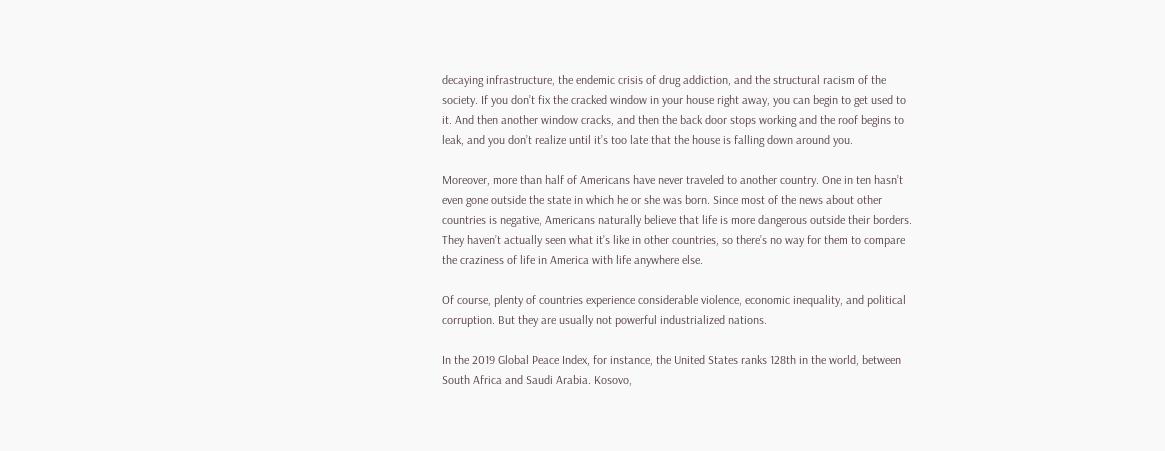decaying infrastructure, the endemic crisis of drug addiction, and the structural racism of the society. If you don’t fix the cracked window in your house right away, you can begin to get used to it. And then another window cracks, and then the back door stops working and the roof begins to leak, and you don’t realize until it’s too late that the house is falling down around you.

Moreover, more than half of Americans have never traveled to another country. One in ten hasn’t even gone outside the state in which he or she was born. Since most of the news about other countries is negative, Americans naturally believe that life is more dangerous outside their borders. They haven’t actually seen what it’s like in other countries, so there’s no way for them to compare the craziness of life in America with life anywhere else.

Of course, plenty of countries experience considerable violence, economic inequality, and political corruption. But they are usually not powerful industrialized nations.

In the 2019 Global Peace Index, for instance, the United States ranks 128th in the world, between South Africa and Saudi Arabia. Kosovo,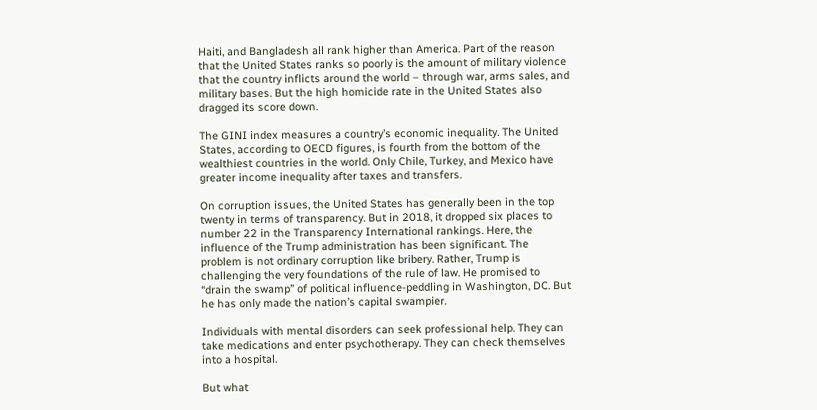Haiti, and Bangladesh all rank higher than America. Part of the reason that the United States ranks so poorly is the amount of military violence that the country inflicts around the world – through war, arms sales, and military bases. But the high homicide rate in the United States also dragged its score down.

The GINI index measures a country’s economic inequality. The United States, according to OECD figures, is fourth from the bottom of the wealthiest countries in the world. Only Chile, Turkey, and Mexico have greater income inequality after taxes and transfers.

On corruption issues, the United States has generally been in the top twenty in terms of transparency. But in 2018, it dropped six places to number 22 in the Transparency International rankings. Here, the influence of the Trump administration has been significant. The problem is not ordinary corruption like bribery. Rather, Trump is challenging the very foundations of the rule of law. He promised to “drain the swamp” of political influence-peddling in Washington, DC. But he has only made the nation’s capital swampier.

Individuals with mental disorders can seek professional help. They can take medications and enter psychotherapy. They can check themselves into a hospital.

But what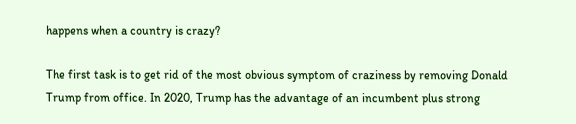happens when a country is crazy?

The first task is to get rid of the most obvious symptom of craziness by removing Donald Trump from office. In 2020, Trump has the advantage of an incumbent plus strong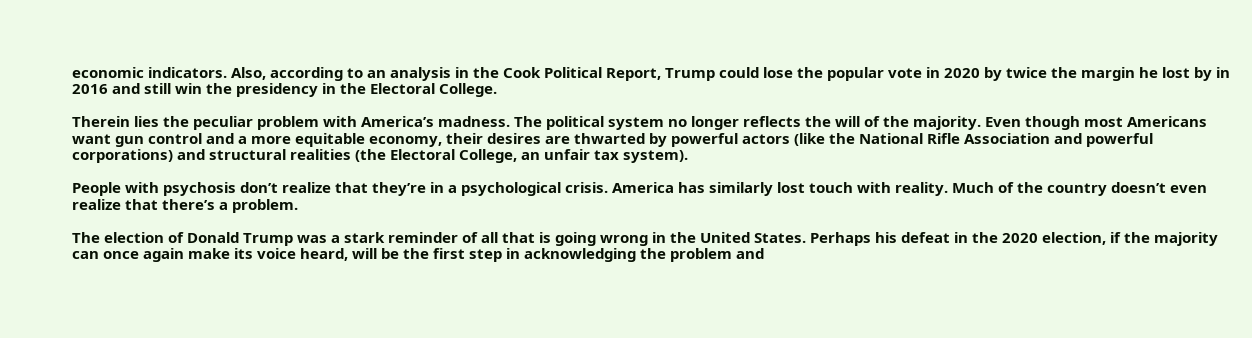economic indicators. Also, according to an analysis in the Cook Political Report, Trump could lose the popular vote in 2020 by twice the margin he lost by in 2016 and still win the presidency in the Electoral College.

Therein lies the peculiar problem with America’s madness. The political system no longer reflects the will of the majority. Even though most Americans want gun control and a more equitable economy, their desires are thwarted by powerful actors (like the National Rifle Association and powerful corporations) and structural realities (the Electoral College, an unfair tax system).

People with psychosis don’t realize that they’re in a psychological crisis. America has similarly lost touch with reality. Much of the country doesn’t even realize that there’s a problem.

The election of Donald Trump was a stark reminder of all that is going wrong in the United States. Perhaps his defeat in the 2020 election, if the majority can once again make its voice heard, will be the first step in acknowledging the problem and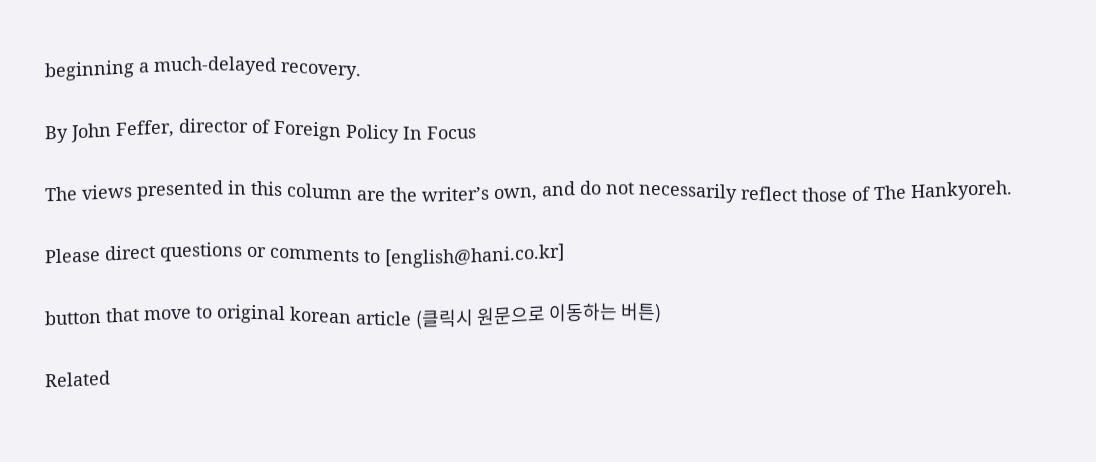beginning a much-delayed recovery.

By John Feffer, director of Foreign Policy In Focus

The views presented in this column are the writer’s own, and do not necessarily reflect those of The Hankyoreh.

Please direct questions or comments to [english@hani.co.kr]

button that move to original korean article (클릭시 원문으로 이동하는 버튼)

Related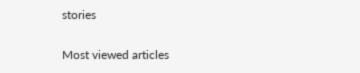stories

Most viewed articles